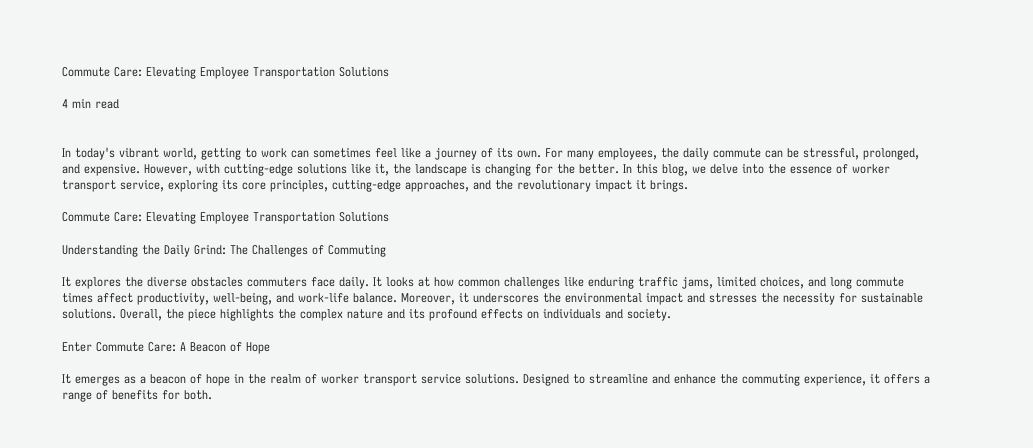Commute Care: Elevating Employee Transportation Solutions

4 min read


In today's vibrant world, getting to work can sometimes feel like a journey of its own. For many employees, the daily commute can be stressful, prolonged, and expensive. However, with cutting-edge solutions like it, the landscape is changing for the better. In this blog, we delve into the essence of worker transport service, exploring its core principles, cutting-edge approaches, and the revolutionary impact it brings.

Commute Care: Elevating Employee Transportation Solutions

Understanding the Daily Grind: The Challenges of Commuting

It explores the diverse obstacles commuters face daily. It looks at how common challenges like enduring traffic jams, limited choices, and long commute times affect productivity, well-being, and work-life balance. Moreover, it underscores the environmental impact and stresses the necessity for sustainable solutions. Overall, the piece highlights the complex nature and its profound effects on individuals and society.

Enter Commute Care: A Beacon of Hope

It emerges as a beacon of hope in the realm of worker transport service solutions. Designed to streamline and enhance the commuting experience, it offers a range of benefits for both.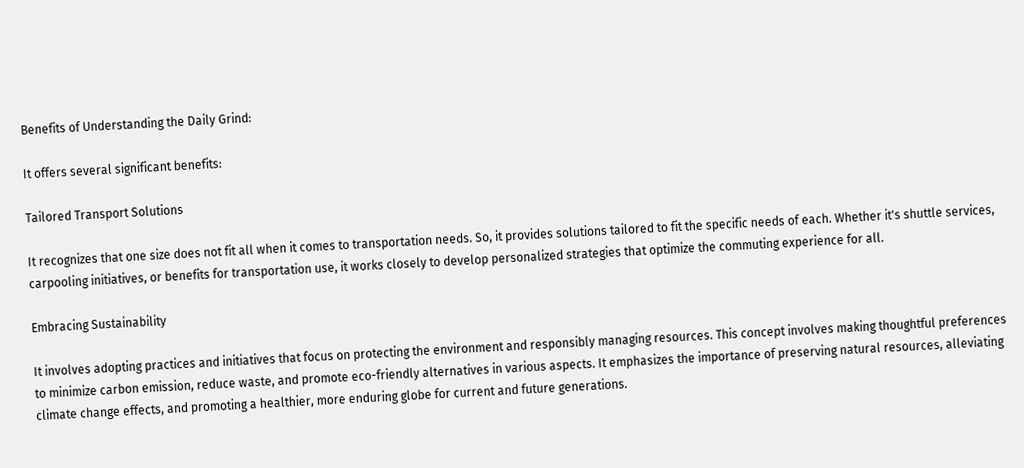Benefits of Understanding the Daily Grind:

It offers several significant benefits:

Tailored Transport Solutions

It recognizes that one size does not fit all when it comes to transportation needs. So, it provides solutions tailored to fit the specific needs of each. Whether it's shuttle services, carpooling initiatives, or benefits for transportation use, it works closely to develop personalized strategies that optimize the commuting experience for all.

Embracing Sustainability

It involves adopting practices and initiatives that focus on protecting the environment and responsibly managing resources. This concept involves making thoughtful preferences to minimize carbon emission, reduce waste, and promote eco-friendly alternatives in various aspects. It emphasizes the importance of preserving natural resources, alleviating climate change effects, and promoting a healthier, more enduring globe for current and future generations.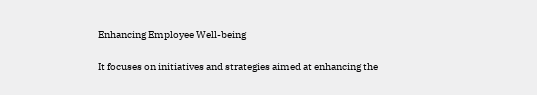Enhancing Employee Well-being

It focuses on initiatives and strategies aimed at enhancing the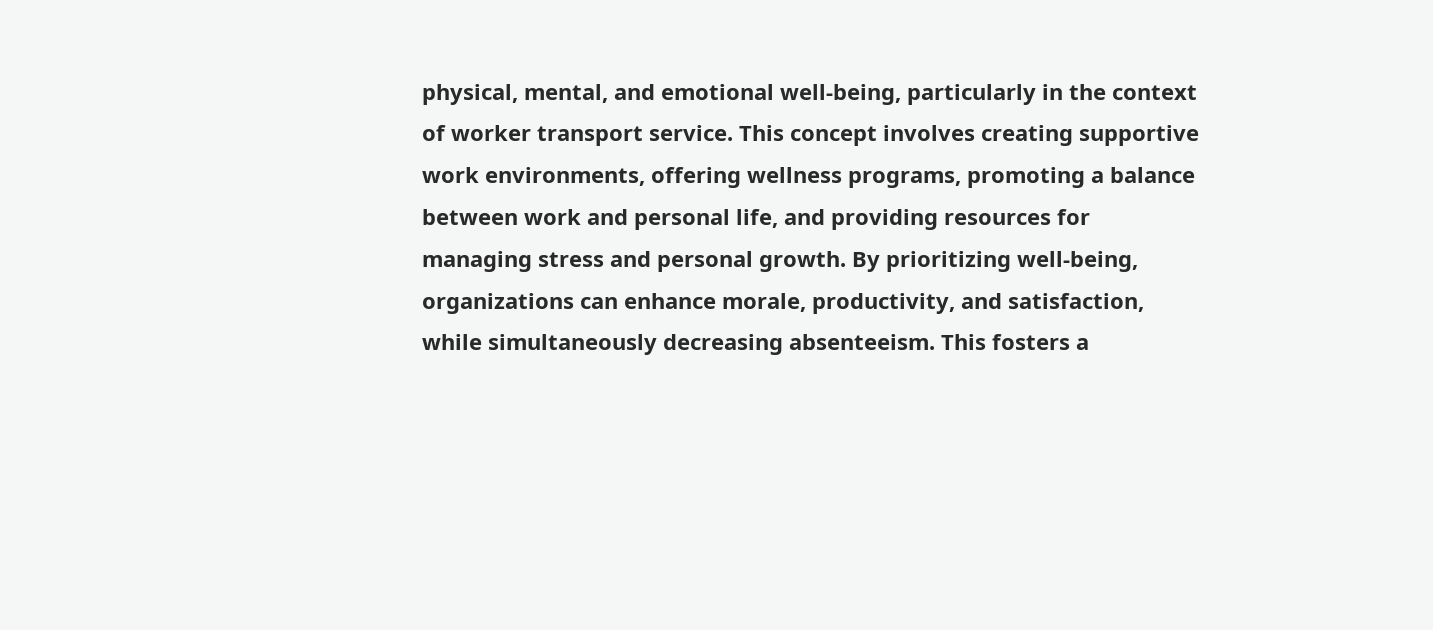physical, mental, and emotional well-being, particularly in the context of worker transport service. This concept involves creating supportive work environments, offering wellness programs, promoting a balance between work and personal life, and providing resources for managing stress and personal growth. By prioritizing well-being, organizations can enhance morale, productivity, and satisfaction, while simultaneously decreasing absenteeism. This fosters a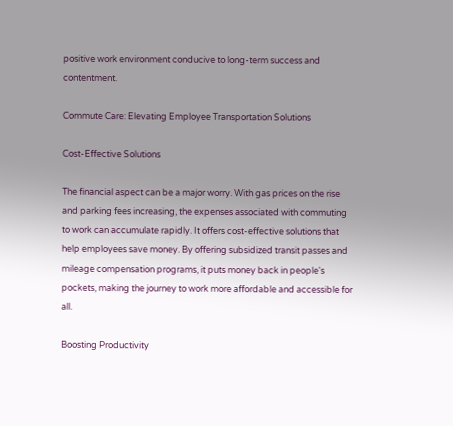positive work environment conducive to long-term success and contentment.

Commute Care: Elevating Employee Transportation Solutions

Cost-Effective Solutions

The financial aspect can be a major worry. With gas prices on the rise and parking fees increasing, the expenses associated with commuting to work can accumulate rapidly. It offers cost-effective solutions that help employees save money. By offering subsidized transit passes and mileage compensation programs, it puts money back in people's pockets, making the journey to work more affordable and accessible for all.

Boosting Productivity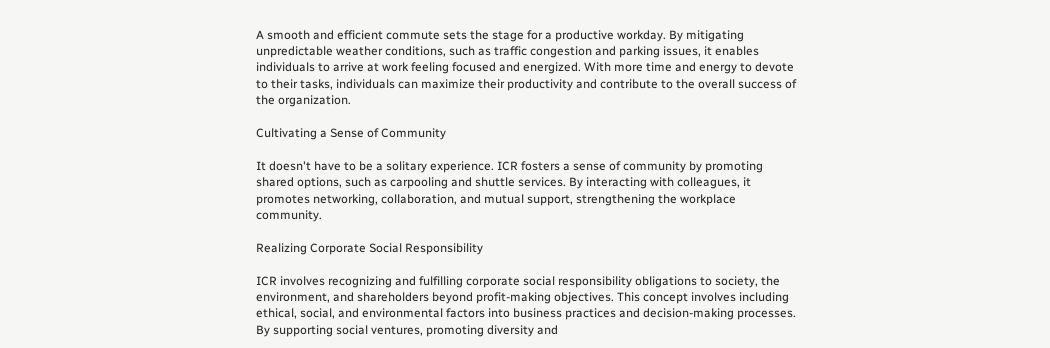A smooth and efficient commute sets the stage for a productive workday. By mitigating unpredictable weather conditions, such as traffic congestion and parking issues, it enables individuals to arrive at work feeling focused and energized. With more time and energy to devote to their tasks, individuals can maximize their productivity and contribute to the overall success of the organization.

Cultivating a Sense of Community

It doesn't have to be a solitary experience. ICR fosters a sense of community by promoting shared options, such as carpooling and shuttle services. By interacting with colleagues, it promotes networking, collaboration, and mutual support, strengthening the workplace community.

Realizing Corporate Social Responsibility

ICR involves recognizing and fulfilling corporate social responsibility obligations to society, the environment, and shareholders beyond profit-making objectives. This concept involves including ethical, social, and environmental factors into business practices and decision-making processes. By supporting social ventures, promoting diversity and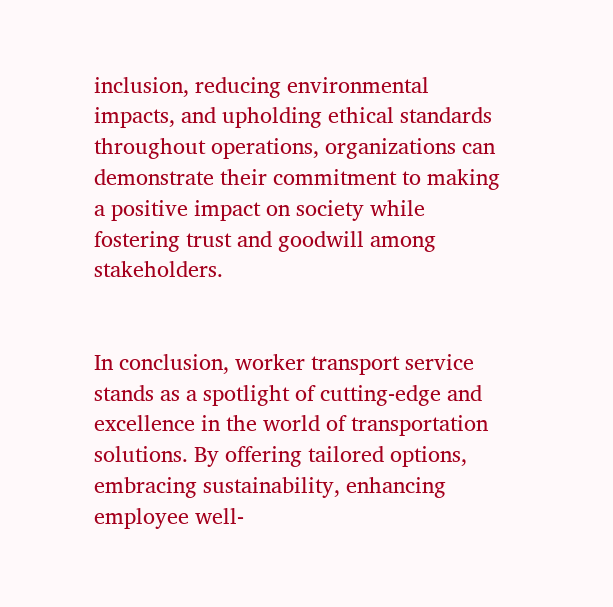inclusion, reducing environmental impacts, and upholding ethical standards throughout operations, organizations can demonstrate their commitment to making a positive impact on society while fostering trust and goodwill among stakeholders.


In conclusion, worker transport service stands as a spotlight of cutting-edge and excellence in the world of transportation solutions. By offering tailored options, embracing sustainability, enhancing employee well-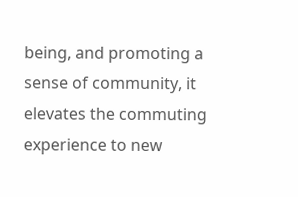being, and promoting a sense of community, it elevates the commuting experience to new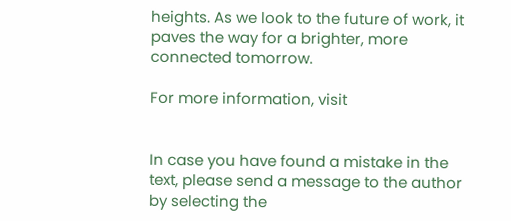heights. As we look to the future of work, it paves the way for a brighter, more connected tomorrow.

For more information, visit


In case you have found a mistake in the text, please send a message to the author by selecting the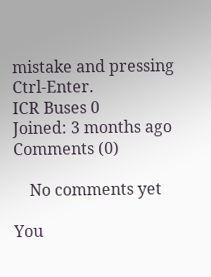mistake and pressing Ctrl-Enter.
ICR Buses 0
Joined: 3 months ago
Comments (0)

    No comments yet

You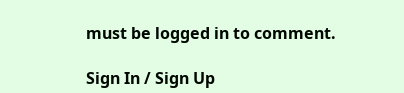must be logged in to comment.

Sign In / Sign Up